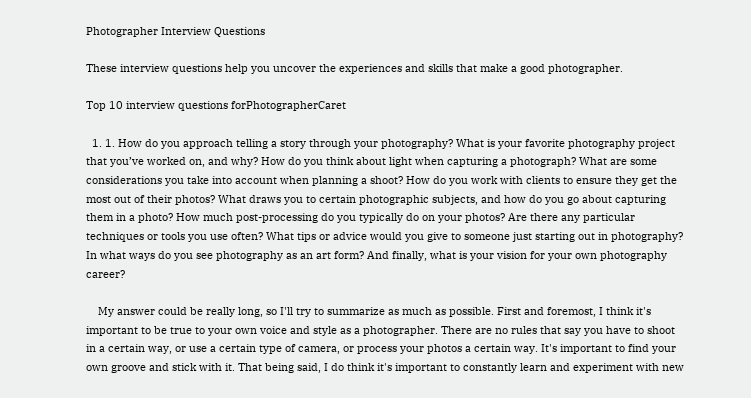Photographer Interview Questions

These interview questions help you uncover the experiences and skills that make a good photographer.

Top 10 interview questions forPhotographerCaret

  1. 1. How do you approach telling a story through your photography? What is your favorite photography project that you’ve worked on, and why? How do you think about light when capturing a photograph? What are some considerations you take into account when planning a shoot? How do you work with clients to ensure they get the most out of their photos? What draws you to certain photographic subjects, and how do you go about capturing them in a photo? How much post-processing do you typically do on your photos? Are there any particular techniques or tools you use often? What tips or advice would you give to someone just starting out in photography? In what ways do you see photography as an art form? And finally, what is your vision for your own photography career?

    My answer could be really long, so I'll try to summarize as much as possible. First and foremost, I think it's important to be true to your own voice and style as a photographer. There are no rules that say you have to shoot in a certain way, or use a certain type of camera, or process your photos a certain way. It's important to find your own groove and stick with it. That being said, I do think it's important to constantly learn and experiment with new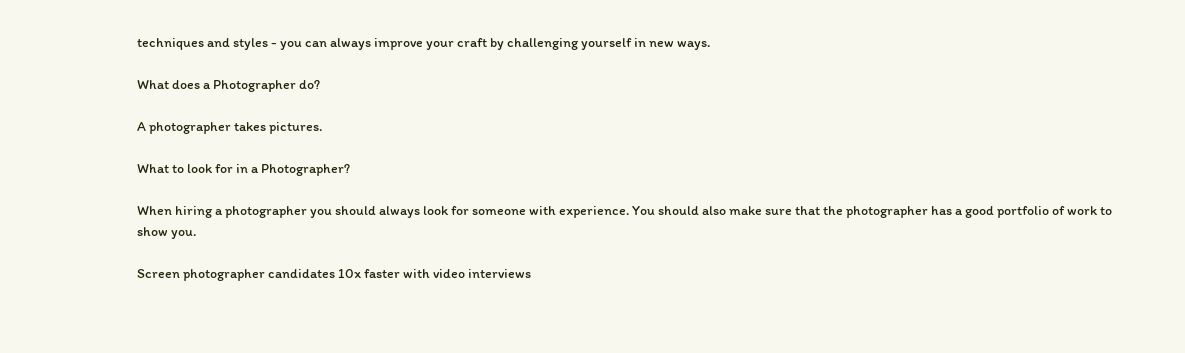techniques and styles - you can always improve your craft by challenging yourself in new ways.

What does a Photographer do?

A photographer takes pictures.

What to look for in a Photographer?

When hiring a photographer you should always look for someone with experience. You should also make sure that the photographer has a good portfolio of work to show you.

Screen photographer candidates 10x faster with video interviews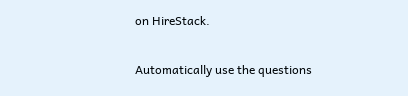on HireStack.

Automatically use the questions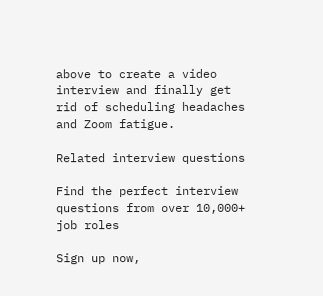above to create a video interview and finally get rid of scheduling headaches and Zoom fatigue.

Related interview questions

Find the perfect interview questions from over 10,000+ job roles

Sign up now,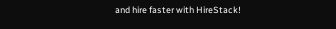and hire faster with HireStack!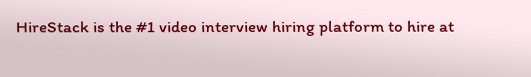HireStack is the #1 video interview hiring platform to hire at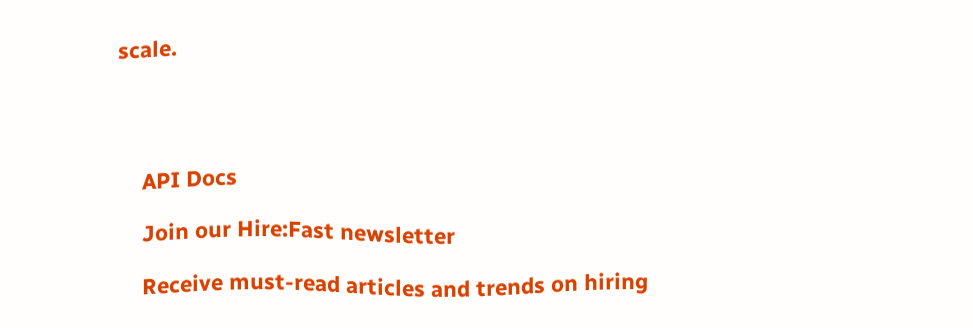scale.




    API Docs

    Join our Hire:Fast newsletter

    Receive must-read articles and trends on hiring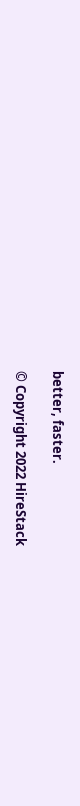better, faster.

© Copyright 2022 HireStack